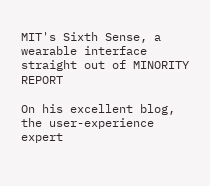MIT's Sixth Sense, a wearable interface straight out of MINORITY REPORT

On his excellent blog, the user-experience expert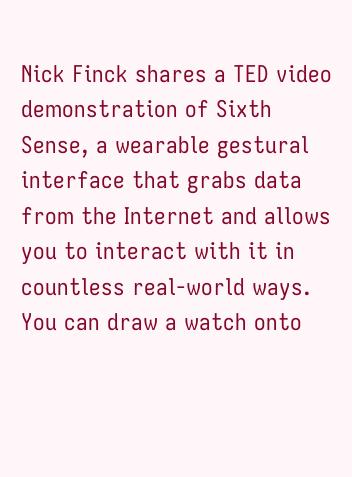Nick Finck shares a TED video demonstration of Sixth Sense, a wearable gestural interface that grabs data from the Internet and allows you to interact with it in countless real-world ways. You can draw a watch onto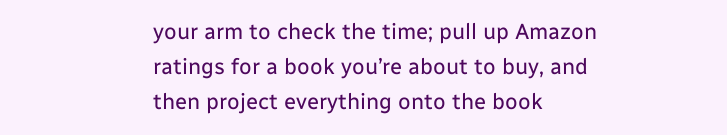your arm to check the time; pull up Amazon ratings for a book you’re about to buy, and then project everything onto the book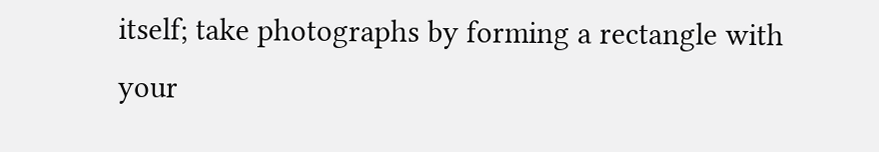itself; take photographs by forming a rectangle with your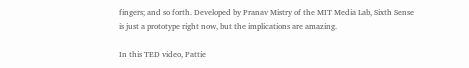fingers; and so forth. Developed by Pranav Mistry of the MIT Media Lab, Sixth Sense is just a prototype right now, but the implications are amazing.

In this TED video, Pattie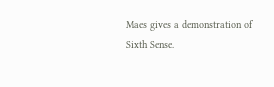Maes gives a demonstration of Sixth Sense.